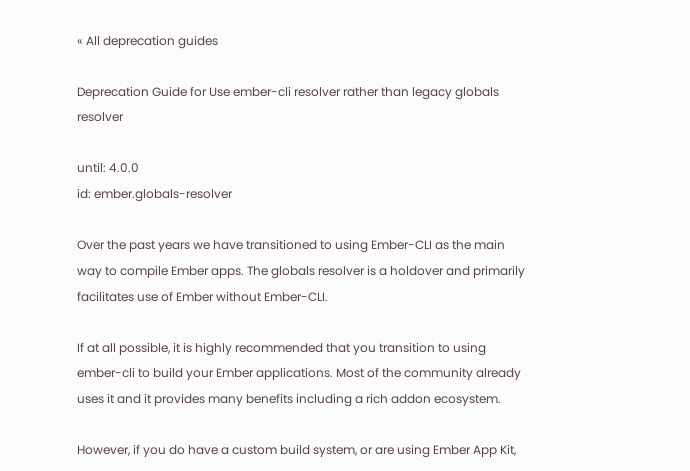« All deprecation guides

Deprecation Guide for Use ember-cli resolver rather than legacy globals resolver

until: 4.0.0
id: ember.globals-resolver

Over the past years we have transitioned to using Ember-CLI as the main way to compile Ember apps. The globals resolver is a holdover and primarily facilitates use of Ember without Ember-CLI.

If at all possible, it is highly recommended that you transition to using ember-cli to build your Ember applications. Most of the community already uses it and it provides many benefits including a rich addon ecosystem.

However, if you do have a custom build system, or are using Ember App Kit,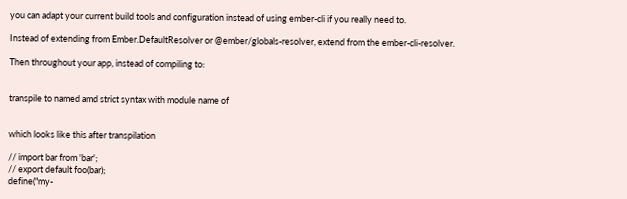you can adapt your current build tools and configuration instead of using ember-cli if you really need to.

Instead of extending from Ember.DefaultResolver or @ember/globals-resolver, extend from the ember-cli-resolver.

Then throughout your app, instead of compiling to:


transpile to named amd strict syntax with module name of


which looks like this after transpilation

// import bar from 'bar';
// export default foo(bar);
define("my-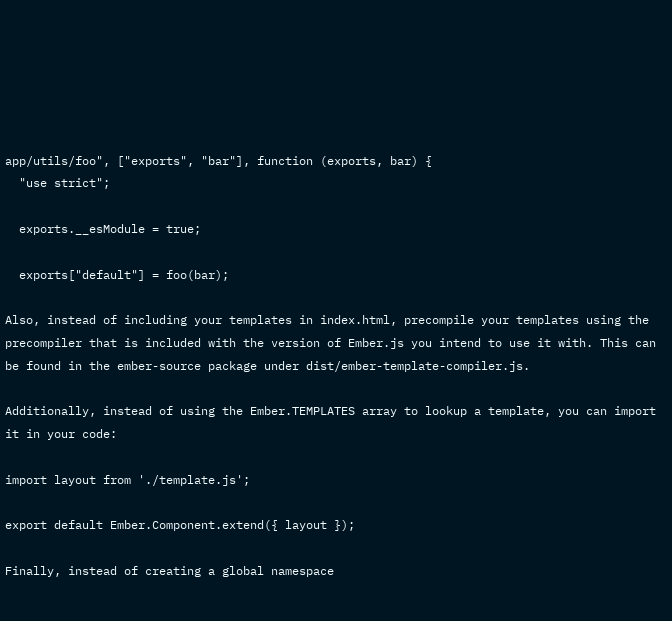app/utils/foo", ["exports", "bar"], function (exports, bar) {
  "use strict";

  exports.__esModule = true;

  exports["default"] = foo(bar);

Also, instead of including your templates in index.html, precompile your templates using the precompiler that is included with the version of Ember.js you intend to use it with. This can be found in the ember-source package under dist/ember-template-compiler.js.

Additionally, instead of using the Ember.TEMPLATES array to lookup a template, you can import it in your code:

import layout from './template.js';

export default Ember.Component.extend({ layout });

Finally, instead of creating a global namespace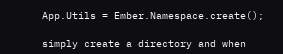App.Utils = Ember.Namespace.create();

simply create a directory and when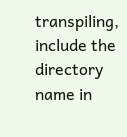transpiling, include the directory name in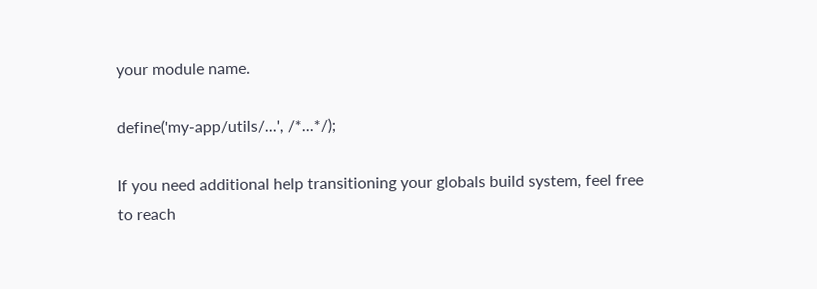your module name.

define('my-app/utils/...', /*...*/);

If you need additional help transitioning your globals build system, feel free to reach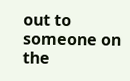out to someone on the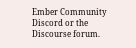Ember Community Discord or the Discourse forum.